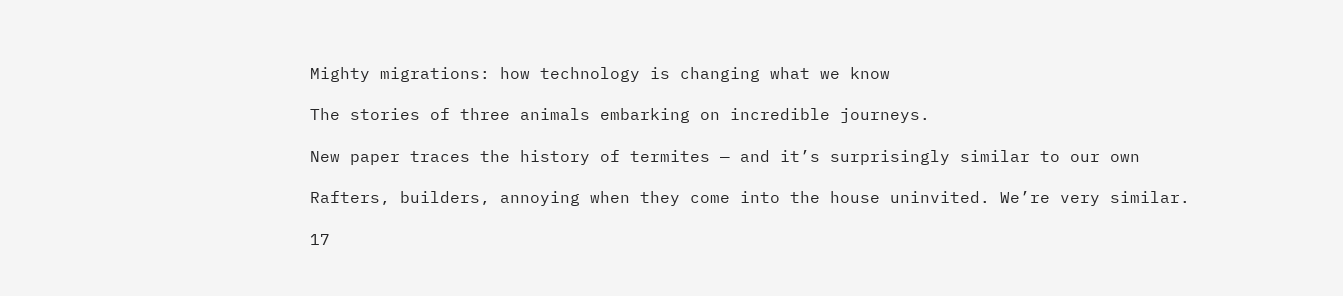Mighty migrations: how technology is changing what we know

The stories of three animals embarking on incredible journeys.

New paper traces the history of termites — and it’s surprisingly similar to our own

Rafters, builders, annoying when they come into the house uninvited. We’re very similar.

17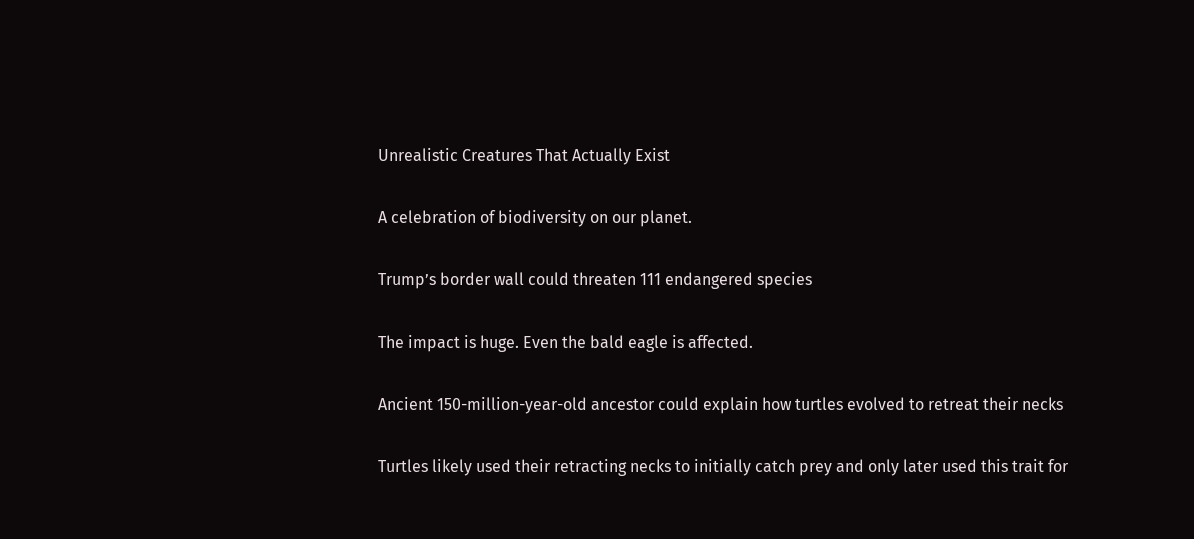Unrealistic Creatures That Actually Exist

A celebration of biodiversity on our planet.

Trump’s border wall could threaten 111 endangered species

The impact is huge. Even the bald eagle is affected.

Ancient 150-million-year-old ancestor could explain how turtles evolved to retreat their necks

Turtles likely used their retracting necks to initially catch prey and only later used this trait for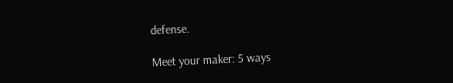defense.

Meet your maker: 5 ways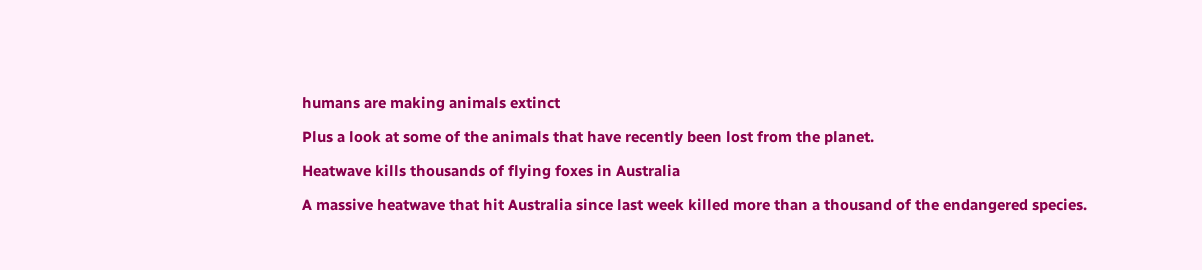humans are making animals extinct

Plus a look at some of the animals that have recently been lost from the planet.

Heatwave kills thousands of flying foxes in Australia

A massive heatwave that hit Australia since last week killed more than a thousand of the endangered species.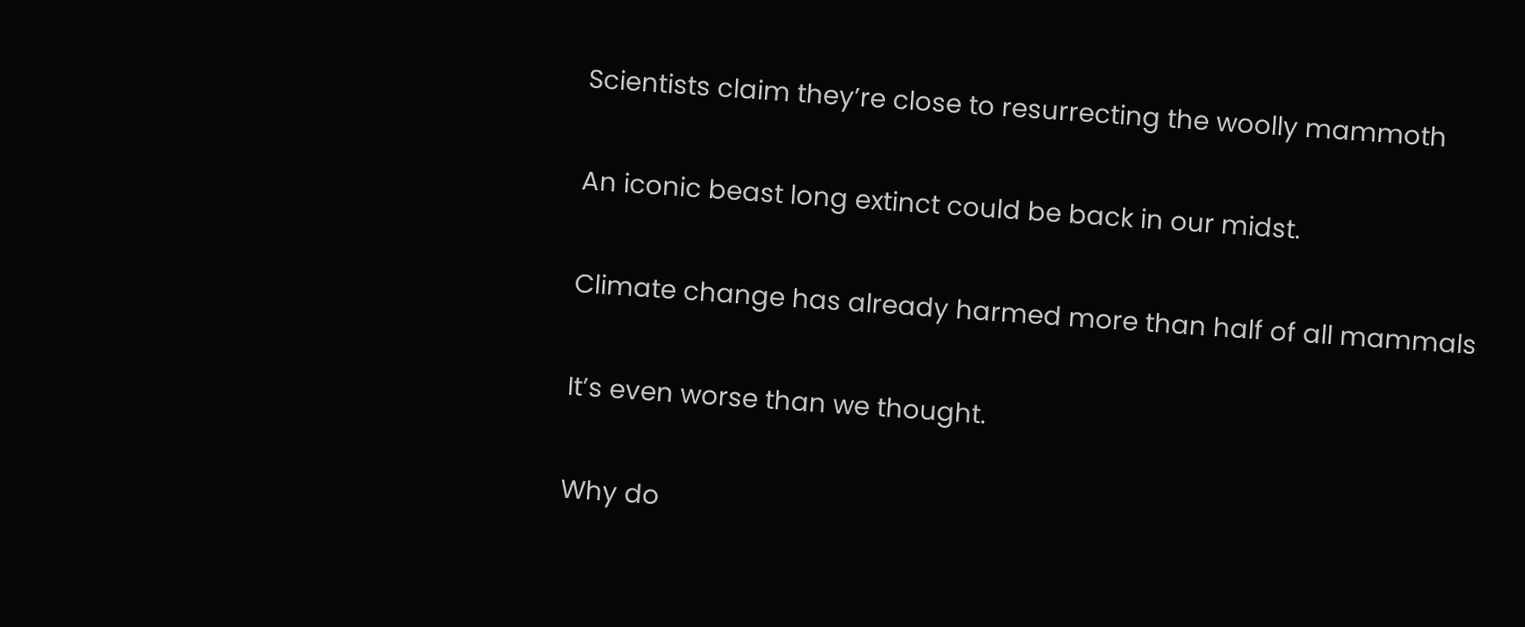Scientists claim they’re close to resurrecting the woolly mammoth

An iconic beast long extinct could be back in our midst.

Climate change has already harmed more than half of all mammals

It’s even worse than we thought.

Why do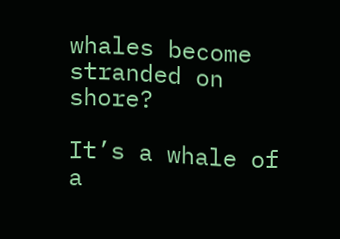whales become stranded on shore?

It’s a whale of a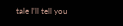tale I’ll tell you